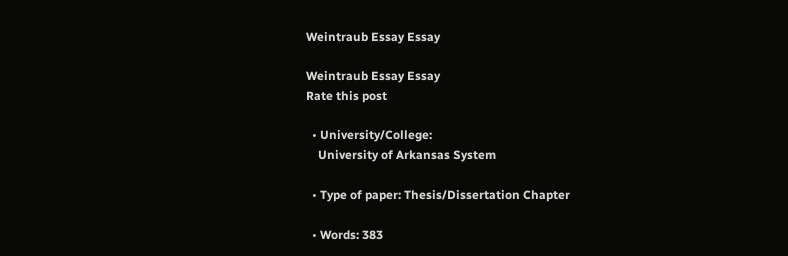Weintraub Essay Essay

Weintraub Essay Essay
Rate this post

  • University/College:
    University of Arkansas System

  • Type of paper: Thesis/Dissertation Chapter

  • Words: 383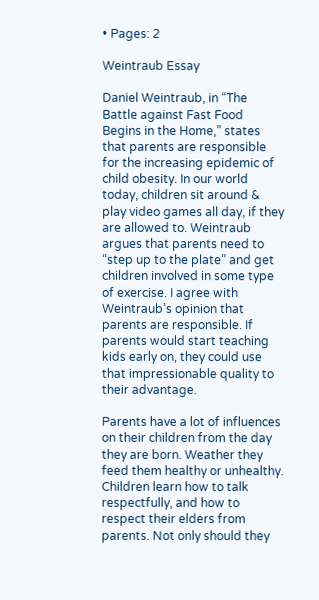• Pages: 2

Weintraub Essay

Daniel Weintraub, in “The Battle against Fast Food Begins in the Home,” states that parents are responsible for the increasing epidemic of child obesity. In our world today, children sit around & play video games all day, if they are allowed to. Weintraub argues that parents need to “step up to the plate” and get children involved in some type of exercise. I agree with Weintraub’s opinion that parents are responsible. If parents would start teaching kids early on, they could use that impressionable quality to their advantage.

Parents have a lot of influences on their children from the day they are born. Weather they feed them healthy or unhealthy. Children learn how to talk respectfully, and how to respect their elders from parents. Not only should they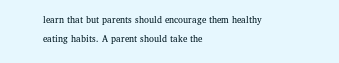learn that but parents should encourage them healthy eating habits. A parent should take the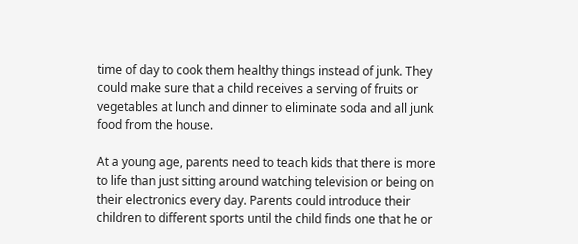time of day to cook them healthy things instead of junk. They could make sure that a child receives a serving of fruits or vegetables at lunch and dinner to eliminate soda and all junk food from the house.

At a young age, parents need to teach kids that there is more to life than just sitting around watching television or being on their electronics every day. Parents could introduce their children to different sports until the child finds one that he or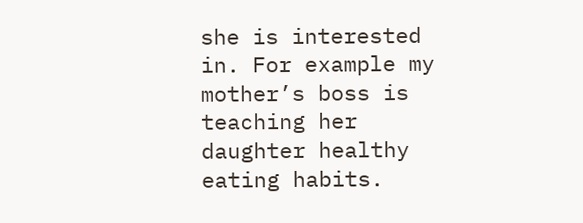she is interested in. For example my mother’s boss is teaching her daughter healthy eating habits.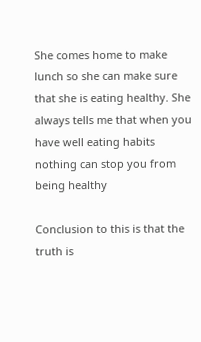She comes home to make lunch so she can make sure that she is eating healthy. She always tells me that when you have well eating habits nothing can stop you from being healthy

Conclusion to this is that the truth is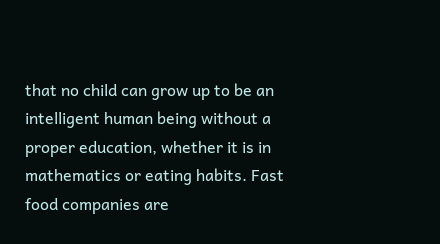that no child can grow up to be an intelligent human being without a proper education, whether it is in mathematics or eating habits. Fast food companies are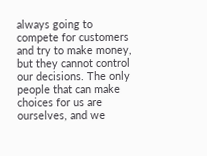always going to compete for customers and try to make money, but they cannot control our decisions. The only people that can make choices for us are ourselves, and we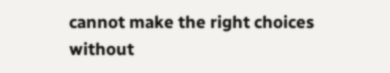cannot make the right choices without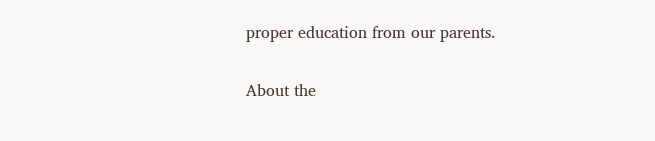proper education from our parents.


About the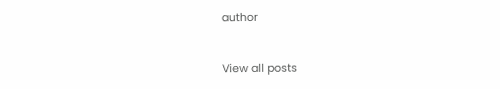author


View all posts